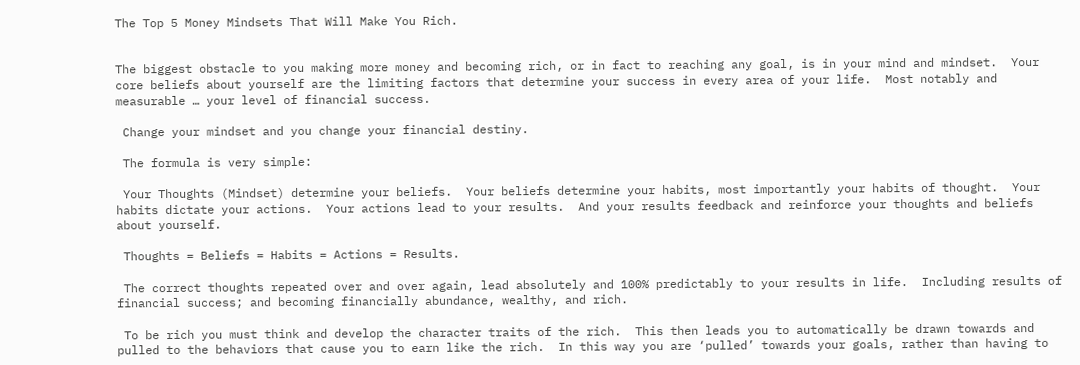The Top 5 Money Mindsets That Will Make You Rich.


The biggest obstacle to you making more money and becoming rich, or in fact to reaching any goal, is in your mind and mindset.  Your core beliefs about yourself are the limiting factors that determine your success in every area of your life.  Most notably and measurable … your level of financial success.

 Change your mindset and you change your financial destiny.

 The formula is very simple:

 Your Thoughts (Mindset) determine your beliefs.  Your beliefs determine your habits, most importantly your habits of thought.  Your habits dictate your actions.  Your actions lead to your results.  And your results feedback and reinforce your thoughts and beliefs about yourself.

 Thoughts = Beliefs = Habits = Actions = Results.

 The correct thoughts repeated over and over again, lead absolutely and 100% predictably to your results in life.  Including results of financial success; and becoming financially abundance, wealthy, and rich.

 To be rich you must think and develop the character traits of the rich.  This then leads you to automatically be drawn towards and pulled to the behaviors that cause you to earn like the rich.  In this way you are ‘pulled’ towards your goals, rather than having to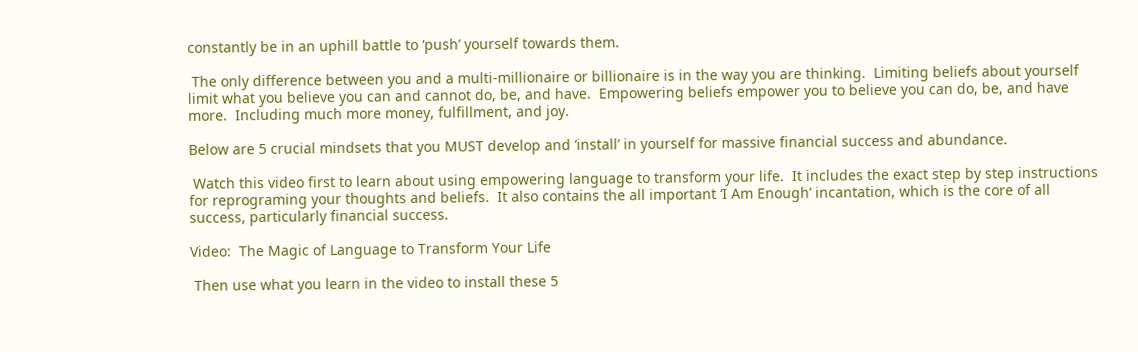constantly be in an uphill battle to ‘push’ yourself towards them.

 The only difference between you and a multi-millionaire or billionaire is in the way you are thinking.  Limiting beliefs about yourself limit what you believe you can and cannot do, be, and have.  Empowering beliefs empower you to believe you can do, be, and have more.  Including much more money, fulfillment, and joy.

Below are 5 crucial mindsets that you MUST develop and ‘install’ in yourself for massive financial success and abundance.

 Watch this video first to learn about using empowering language to transform your life.  It includes the exact step by step instructions for reprograming your thoughts and beliefs.  It also contains the all important ‘I Am Enough’ incantation, which is the core of all success, particularly financial success.

Video:  The Magic of Language to Transform Your Life

 Then use what you learn in the video to install these 5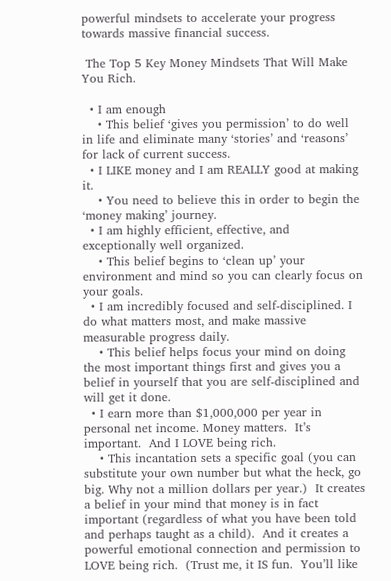powerful mindsets to accelerate your progress towards massive financial success.

 The Top 5 Key Money Mindsets That Will Make You Rich.

  • I am enough
    • This belief ‘gives you permission’ to do well in life and eliminate many ‘stories’ and ‘reasons’ for lack of current success.
  • I LIKE money and I am REALLY good at making it.
    • You need to believe this in order to begin the ‘money making’ journey.
  • I am highly efficient, effective, and exceptionally well organized.
    • This belief begins to ‘clean up’ your environment and mind so you can clearly focus on your goals.
  • I am incredibly focused and self-disciplined. I do what matters most, and make massive measurable progress daily.
    • This belief helps focus your mind on doing the most important things first and gives you a belief in yourself that you are self-disciplined and will get it done.
  • I earn more than $1,000,000 per year in personal net income. Money matters.  It’s important.  And I LOVE being rich.
    • This incantation sets a specific goal (you can substitute your own number but what the heck, go big. Why not a million dollars per year.)  It creates a belief in your mind that money is in fact important (regardless of what you have been told and perhaps taught as a child).  And it creates a powerful emotional connection and permission to LOVE being rich.  (Trust me, it IS fun.  You’ll like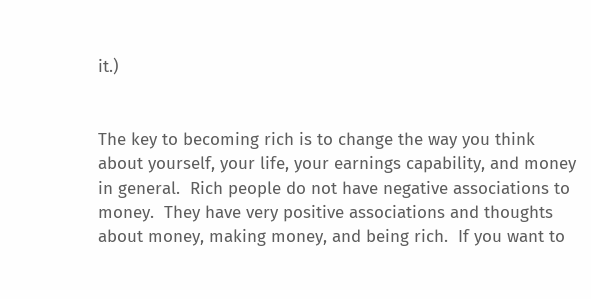it.)


The key to becoming rich is to change the way you think about yourself, your life, your earnings capability, and money in general.  Rich people do not have negative associations to money.  They have very positive associations and thoughts about money, making money, and being rich.  If you want to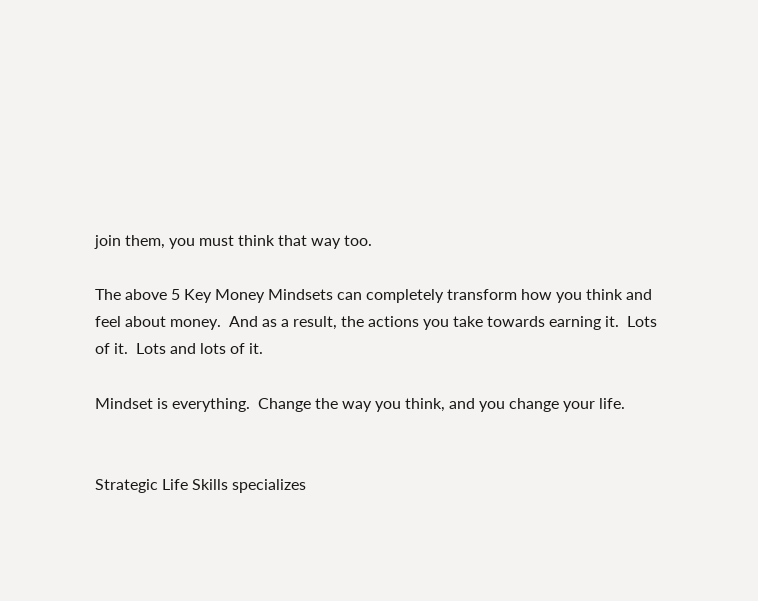join them, you must think that way too.

The above 5 Key Money Mindsets can completely transform how you think and feel about money.  And as a result, the actions you take towards earning it.  Lots of it.  Lots and lots of it.

Mindset is everything.  Change the way you think, and you change your life.


Strategic Life Skills specializes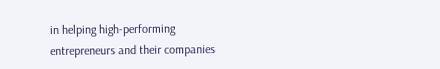in helping high-performing entrepreneurs and their companies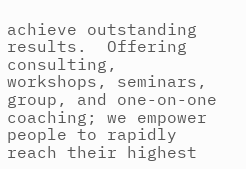achieve outstanding results.  Offering consulting, workshops, seminars, group, and one-on-one coaching; we empower people to rapidly reach their highest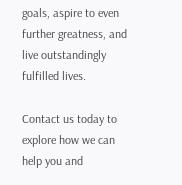goals, aspire to even further greatness, and live outstandingly fulfilled lives.

Contact us today to explore how we can help you and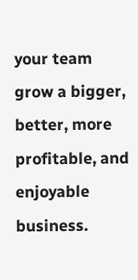your team grow a bigger, better, more profitable, and enjoyable business.